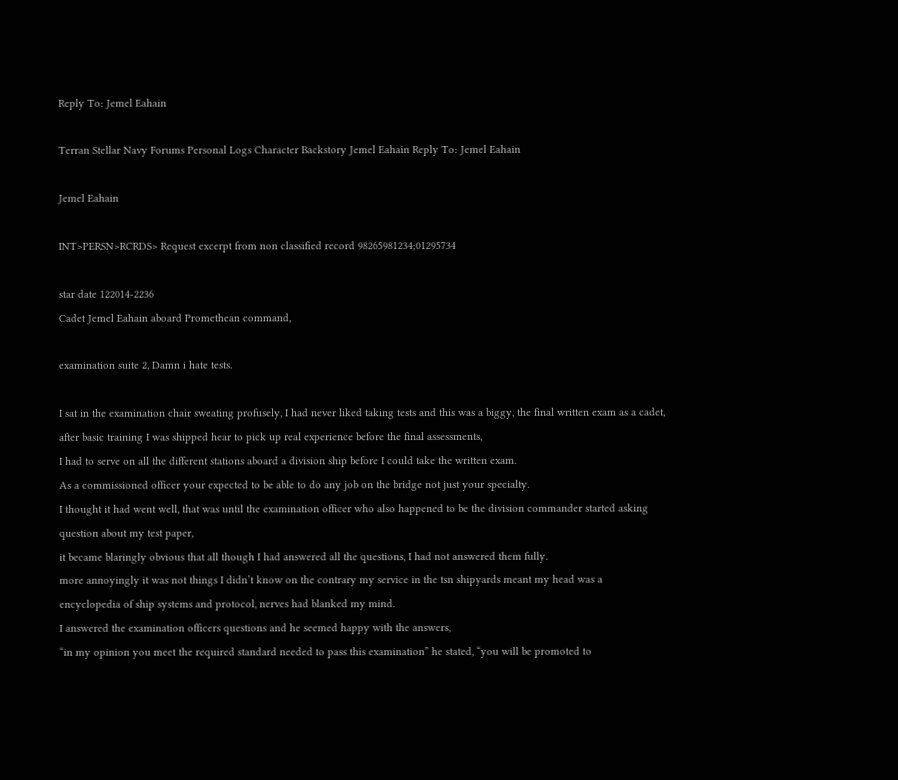Reply To: Jemel Eahain

Terran Stellar Navy Forums Personal Logs Character Backstory Jemel Eahain Reply To: Jemel Eahain

Jemel Eahain

INT>PERSN>RCRDS> Request excerpt from non classified record 98265981234;01295734

star date 122014-2236
Cadet Jemel Eahain aboard Promethean command,

examination suite 2, Damn i hate tests.

I sat in the examination chair sweating profusely, I had never liked taking tests and this was a biggy, the final written exam as a cadet,
after basic training I was shipped hear to pick up real experience before the final assessments,
I had to serve on all the different stations aboard a division ship before I could take the written exam.
As a commissioned officer your expected to be able to do any job on the bridge not just your specialty.
I thought it had went well, that was until the examination officer who also happened to be the division commander started asking question about my test paper,
it became blaringly obvious that all though I had answered all the questions, I had not answered them fully.
more annoyingly it was not things I didn’t know on the contrary my service in the tsn shipyards meant my head was a encyclopedia of ship systems and protocol, nerves had blanked my mind.
I answered the examination officers questions and he seemed happy with the answers,
“in my opinion you meet the required standard needed to pass this examination” he stated, “you will be promoted to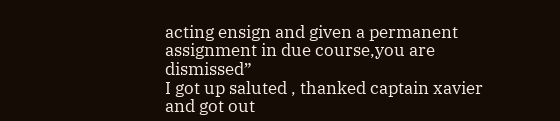acting ensign and given a permanent assignment in due course,you are dismissed”
I got up saluted , thanked captain xavier and got out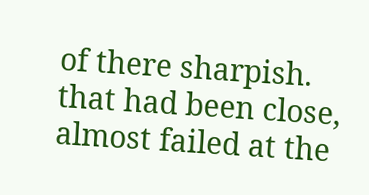of there sharpish.
that had been close, almost failed at the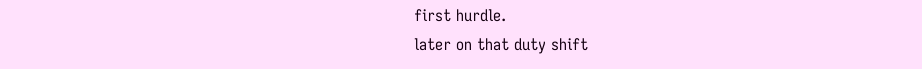first hurdle.
later on that duty shift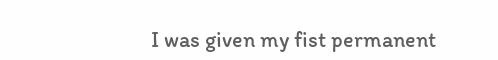I was given my fist permanent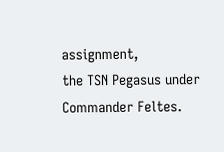assignment,
the TSN Pegasus under Commander Feltes.